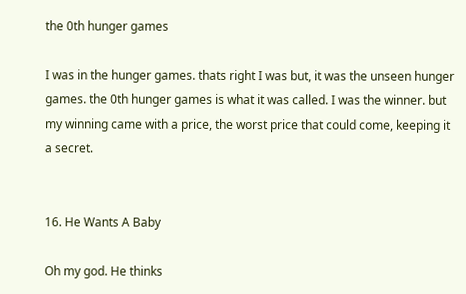the 0th hunger games

I was in the hunger games. thats right I was but, it was the unseen hunger games. the 0th hunger games is what it was called. I was the winner. but my winning came with a price, the worst price that could come, keeping it a secret.


16. He Wants A Baby

Oh my god. He thinks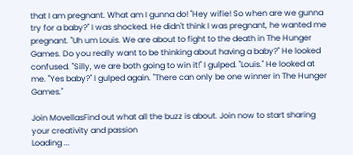that I am pregnant. What am I gunna do! "Hey wifie! So when are we gunna try for a baby?" I was shocked. He didn't think I was pregnant, he wanted me pregnant. "Uh um Louis. We are about to fight to the death in The Hunger Games. Do you really want to be thinking about having a baby?" He looked confused. "Silly, we are both going to win it!" I gulped. "Louis." He looked at me. "Yes baby?" I gulped again. "There can only be one winner in The Hunger Games."

Join MovellasFind out what all the buzz is about. Join now to start sharing your creativity and passion
Loading ...